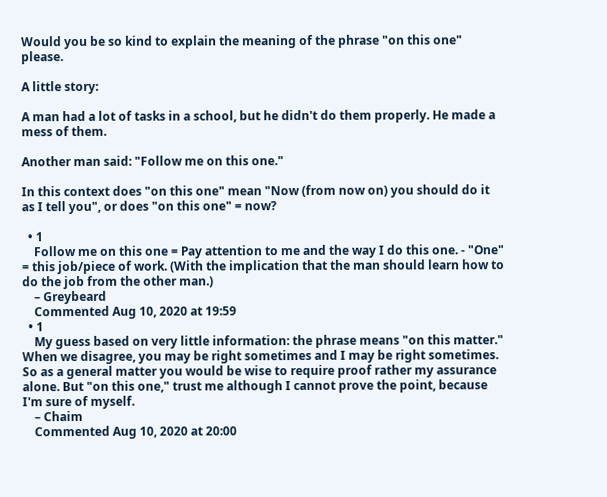Would you be so kind to explain the meaning of the phrase "on this one" please.

A little story:

A man had a lot of tasks in a school, but he didn't do them properly. He made a mess of them.

Another man said: "Follow me on this one."

In this context does "on this one" mean "Now (from now on) you should do it as I tell you", or does "on this one" = now?

  • 1
    Follow me on this one = Pay attention to me and the way I do this one. - "One" = this job/piece of work. (With the implication that the man should learn how to do the job from the other man.)
    – Greybeard
    Commented Aug 10, 2020 at 19:59
  • 1
    My guess based on very little information: the phrase means "on this matter." When we disagree, you may be right sometimes and I may be right sometimes. So as a general matter you would be wise to require proof rather my assurance alone. But "on this one," trust me although I cannot prove the point, because I'm sure of myself.
    – Chaim
    Commented Aug 10, 2020 at 20:00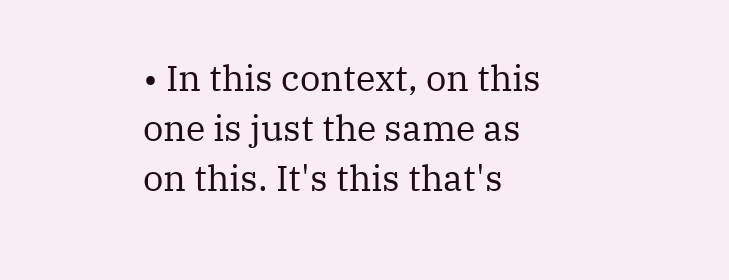• In this context, on this one is just the same as on this. It's this that's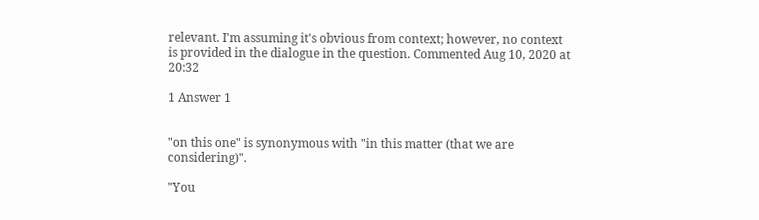relevant. I'm assuming it's obvious from context; however, no context is provided in the dialogue in the question. Commented Aug 10, 2020 at 20:32

1 Answer 1


"on this one" is synonymous with "in this matter (that we are considering)".

"You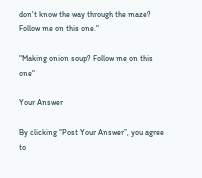don't know the way through the maze? Follow me on this one."

"Making onion soup? Follow me on this one"

Your Answer

By clicking “Post Your Answer”, you agree to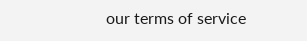our terms of service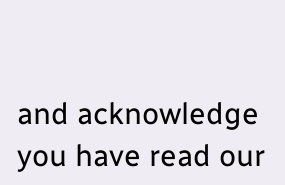and acknowledge you have read our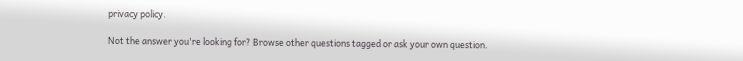privacy policy.

Not the answer you're looking for? Browse other questions tagged or ask your own question.